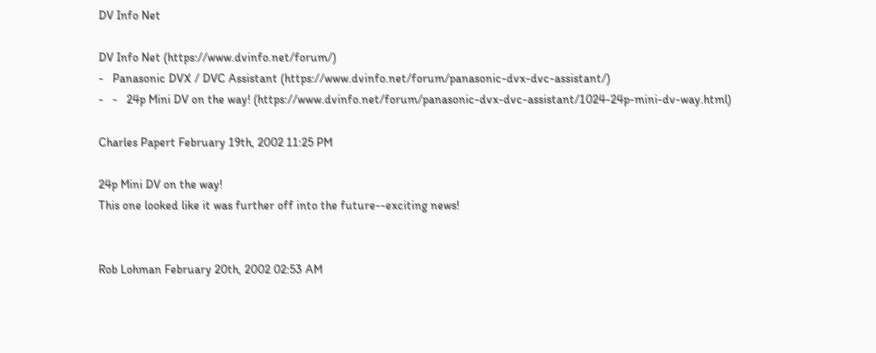DV Info Net

DV Info Net (https://www.dvinfo.net/forum/)
-   Panasonic DVX / DVC Assistant (https://www.dvinfo.net/forum/panasonic-dvx-dvc-assistant/)
-   -   24p Mini DV on the way! (https://www.dvinfo.net/forum/panasonic-dvx-dvc-assistant/1024-24p-mini-dv-way.html)

Charles Papert February 19th, 2002 11:25 PM

24p Mini DV on the way!
This one looked like it was further off into the future--exciting news!


Rob Lohman February 20th, 2002 02:53 AM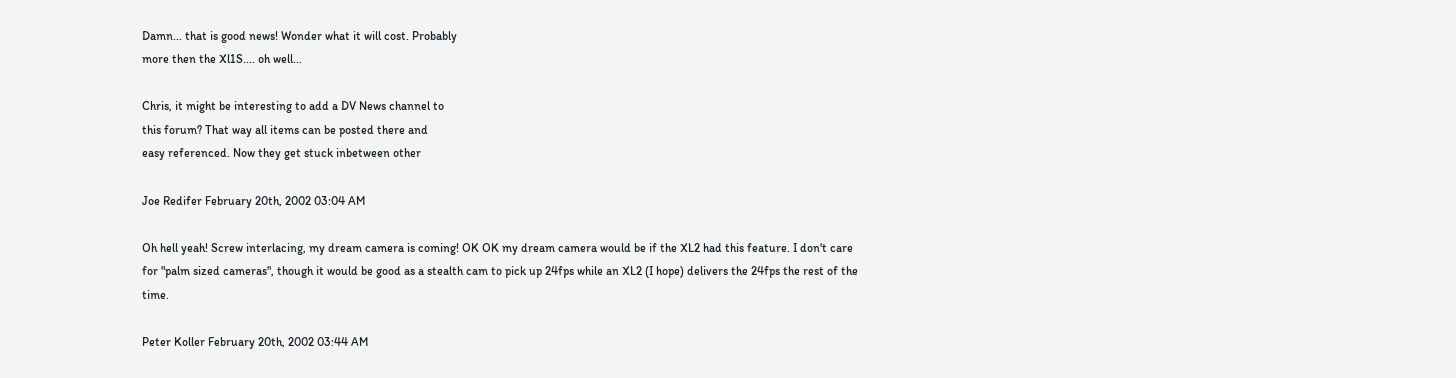Damn... that is good news! Wonder what it will cost. Probably
more then the Xl1S.... oh well...

Chris, it might be interesting to add a DV News channel to
this forum? That way all items can be posted there and
easy referenced. Now they get stuck inbetween other

Joe Redifer February 20th, 2002 03:04 AM

Oh hell yeah! Screw interlacing, my dream camera is coming! OK OK my dream camera would be if the XL2 had this feature. I don't care for "palm sized cameras", though it would be good as a stealth cam to pick up 24fps while an XL2 (I hope) delivers the 24fps the rest of the time.

Peter Koller February 20th, 2002 03:44 AM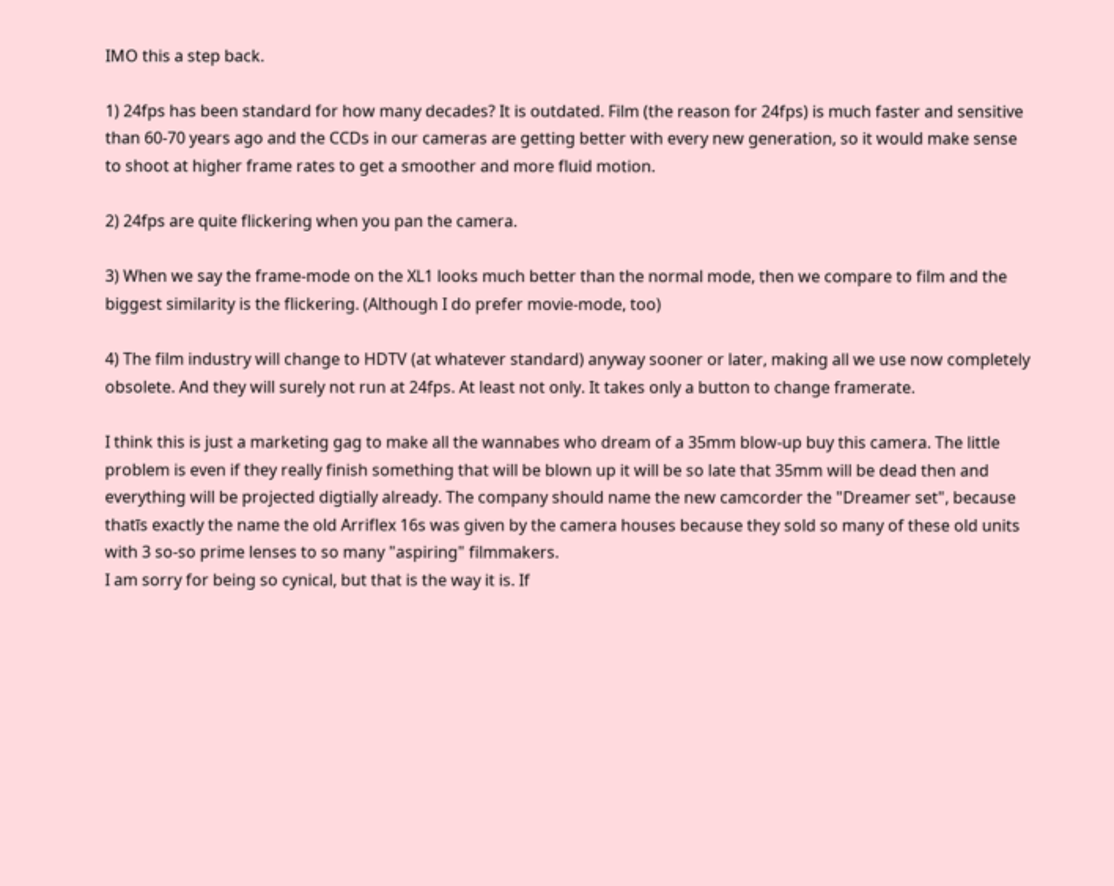IMO this a step back.

1) 24fps has been standard for how many decades? It is outdated. Film (the reason for 24fps) is much faster and sensitive than 60-70 years ago and the CCDs in our cameras are getting better with every new generation, so it would make sense to shoot at higher frame rates to get a smoother and more fluid motion.

2) 24fps are quite flickering when you pan the camera.

3) When we say the frame-mode on the XL1 looks much better than the normal mode, then we compare to film and the biggest similarity is the flickering. (Although I do prefer movie-mode, too)

4) The film industry will change to HDTV (at whatever standard) anyway sooner or later, making all we use now completely obsolete. And they will surely not run at 24fps. At least not only. It takes only a button to change framerate.

I think this is just a marketing gag to make all the wannabes who dream of a 35mm blow-up buy this camera. The little problem is even if they really finish something that will be blown up it will be so late that 35mm will be dead then and everything will be projected digtially already. The company should name the new camcorder the "Dreamer set", because thatīs exactly the name the old Arriflex 16s was given by the camera houses because they sold so many of these old units with 3 so-so prime lenses to so many "aspiring" filmmakers.
I am sorry for being so cynical, but that is the way it is. If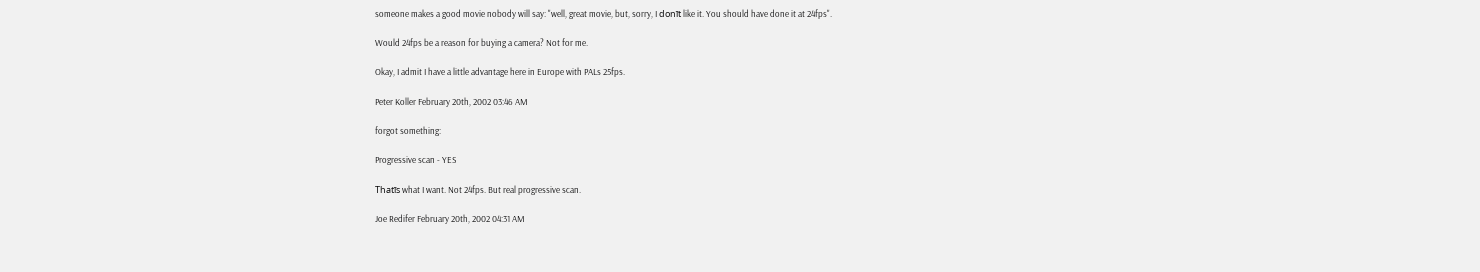someone makes a good movie nobody will say: "well, great movie, but, sorry, I donīt like it. You should have done it at 24fps".

Would 24fps be a reason for buying a camera? Not for me.

Okay, I admit I have a little advantage here in Europe with PALs 25fps.

Peter Koller February 20th, 2002 03:46 AM

forgot something:

Progressive scan - YES

Thatīs what I want. Not 24fps. But real progressive scan.

Joe Redifer February 20th, 2002 04:31 AM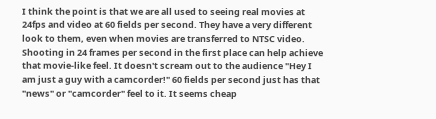I think the point is that we are all used to seeing real movies at 24fps and video at 60 fields per second. They have a very different look to them, even when movies are transferred to NTSC video. Shooting in 24 frames per second in the first place can help achieve that movie-like feel. It doesn't scream out to the audience "Hey I am just a guy with a camcorder!" 60 fields per second just has that "news" or "camcorder" feel to it. It seems cheap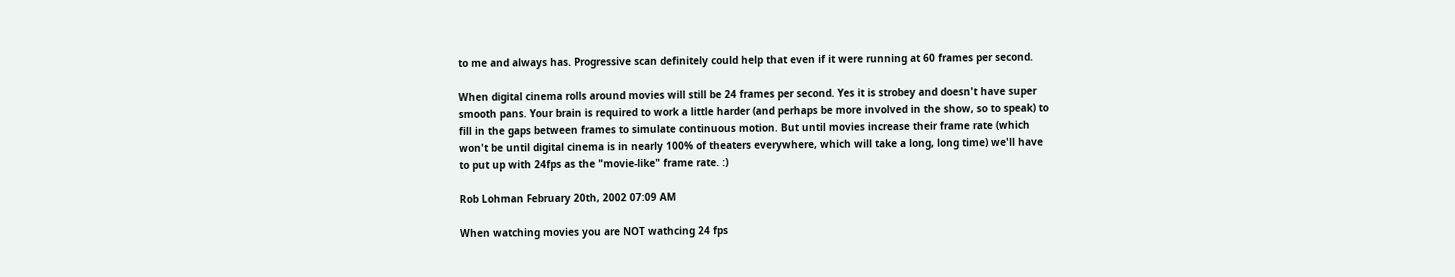to me and always has. Progressive scan definitely could help that even if it were running at 60 frames per second.

When digital cinema rolls around movies will still be 24 frames per second. Yes it is strobey and doesn't have super smooth pans. Your brain is required to work a little harder (and perhaps be more involved in the show, so to speak) to fill in the gaps between frames to simulate continuous motion. But until movies increase their frame rate (which won't be until digital cinema is in nearly 100% of theaters everywhere, which will take a long, long time) we'll have to put up with 24fps as the "movie-like" frame rate. :)

Rob Lohman February 20th, 2002 07:09 AM

When watching movies you are NOT wathcing 24 fps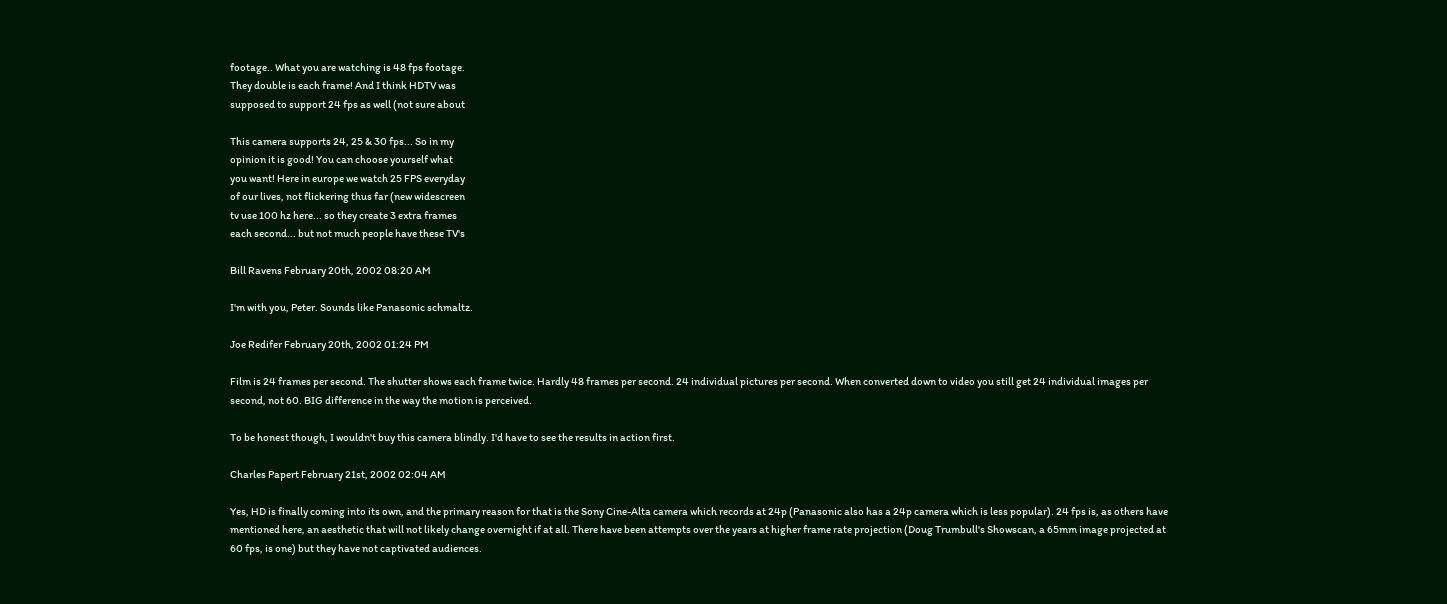footage.. What you are watching is 48 fps footage.
They double is each frame! And I think HDTV was
supposed to support 24 fps as well (not sure about

This camera supports 24, 25 & 30 fps... So in my
opinion it is good! You can choose yourself what
you want! Here in europe we watch 25 FPS everyday
of our lives, not flickering thus far (new widescreen
tv use 100 hz here... so they create 3 extra frames
each second... but not much people have these TV's

Bill Ravens February 20th, 2002 08:20 AM

I'm with you, Peter. Sounds like Panasonic schmaltz.

Joe Redifer February 20th, 2002 01:24 PM

Film is 24 frames per second. The shutter shows each frame twice. Hardly 48 frames per second. 24 individual pictures per second. When converted down to video you still get 24 individual images per second, not 60. BIG difference in the way the motion is perceived.

To be honest though, I wouldn't buy this camera blindly. I'd have to see the results in action first.

Charles Papert February 21st, 2002 02:04 AM

Yes, HD is finally coming into its own, and the primary reason for that is the Sony Cine-Alta camera which records at 24p (Panasonic also has a 24p camera which is less popular). 24 fps is, as others have mentioned here, an aesthetic that will not likely change overnight if at all. There have been attempts over the years at higher frame rate projection (Doug Trumbull's Showscan, a 65mm image projected at 60 fps, is one) but they have not captivated audiences.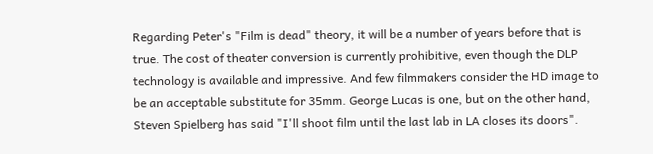Regarding Peter's "Film is dead" theory, it will be a number of years before that is true. The cost of theater conversion is currently prohibitive, even though the DLP technology is available and impressive. And few filmmakers consider the HD image to be an acceptable substitute for 35mm. George Lucas is one, but on the other hand, Steven Spielberg has said "I'll shoot film until the last lab in LA closes its doors".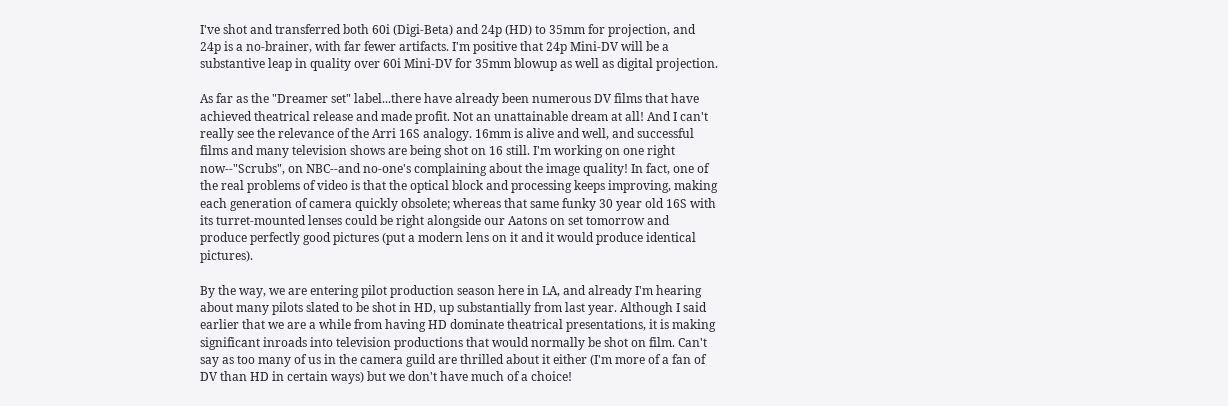I've shot and transferred both 60i (Digi-Beta) and 24p (HD) to 35mm for projection, and 24p is a no-brainer, with far fewer artifacts. I'm positive that 24p Mini-DV will be a substantive leap in quality over 60i Mini-DV for 35mm blowup as well as digital projection.

As far as the "Dreamer set" label...there have already been numerous DV films that have achieved theatrical release and made profit. Not an unattainable dream at all! And I can't really see the relevance of the Arri 16S analogy. 16mm is alive and well, and successful films and many television shows are being shot on 16 still. I'm working on one right now--"Scrubs", on NBC--and no-one's complaining about the image quality! In fact, one of the real problems of video is that the optical block and processing keeps improving, making each generation of camera quickly obsolete; whereas that same funky 30 year old 16S with its turret-mounted lenses could be right alongside our Aatons on set tomorrow and produce perfectly good pictures (put a modern lens on it and it would produce identical pictures).

By the way, we are entering pilot production season here in LA, and already I'm hearing about many pilots slated to be shot in HD, up substantially from last year. Although I said earlier that we are a while from having HD dominate theatrical presentations, it is making significant inroads into television productions that would normally be shot on film. Can't say as too many of us in the camera guild are thrilled about it either (I'm more of a fan of DV than HD in certain ways) but we don't have much of a choice!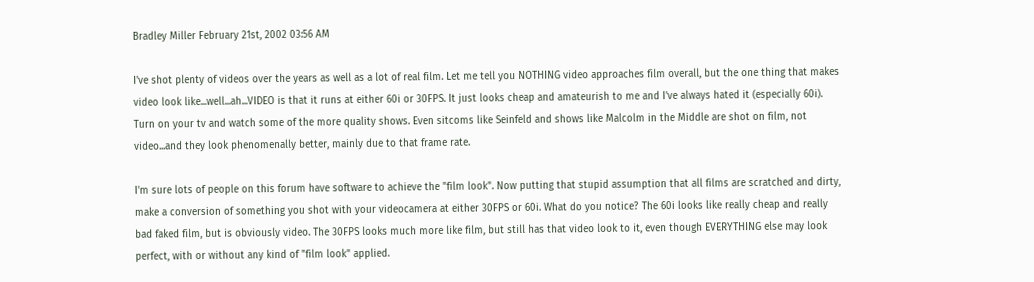Bradley Miller February 21st, 2002 03:56 AM

I've shot plenty of videos over the years as well as a lot of real film. Let me tell you NOTHING video approaches film overall, but the one thing that makes video look like...well...ah...VIDEO is that it runs at either 60i or 30FPS. It just looks cheap and amateurish to me and I've always hated it (especially 60i). Turn on your tv and watch some of the more quality shows. Even sitcoms like Seinfeld and shows like Malcolm in the Middle are shot on film, not video...and they look phenomenally better, mainly due to that frame rate.

I'm sure lots of people on this forum have software to achieve the "film look". Now putting that stupid assumption that all films are scratched and dirty, make a conversion of something you shot with your videocamera at either 30FPS or 60i. What do you notice? The 60i looks like really cheap and really bad faked film, but is obviously video. The 30FPS looks much more like film, but still has that video look to it, even though EVERYTHING else may look perfect, with or without any kind of "film look" applied.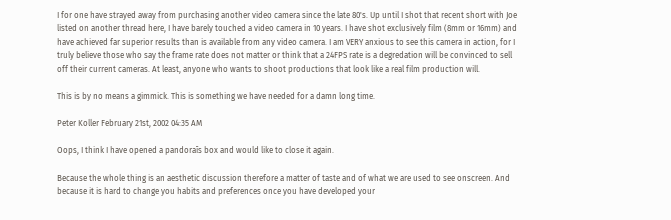I for one have strayed away from purchasing another video camera since the late 80's. Up until I shot that recent short with Joe listed on another thread here, I have barely touched a video camera in 10 years. I have shot exclusively film (8mm or 16mm) and have achieved far superior results than is available from any video camera. I am VERY anxious to see this camera in action, for I truly believe those who say the frame rate does not matter or think that a 24FPS rate is a degredation will be convinced to sell off their current cameras. At least, anyone who wants to shoot productions that look like a real film production will.

This is by no means a gimmick. This is something we have needed for a damn long time.

Peter Koller February 21st, 2002 04:35 AM

Oops, I think I have opened a pandoraīs box and would like to close it again.

Because the whole thing is an aesthetic discussion therefore a matter of taste and of what we are used to see onscreen. And because it is hard to change you habits and preferences once you have developed your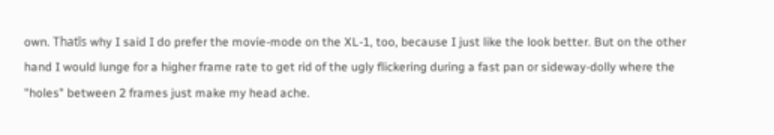own. Thatīs why I said I do prefer the movie-mode on the XL-1, too, because I just like the look better. But on the other hand I would lunge for a higher frame rate to get rid of the ugly flickering during a fast pan or sideway-dolly where the "holes" between 2 frames just make my head ache.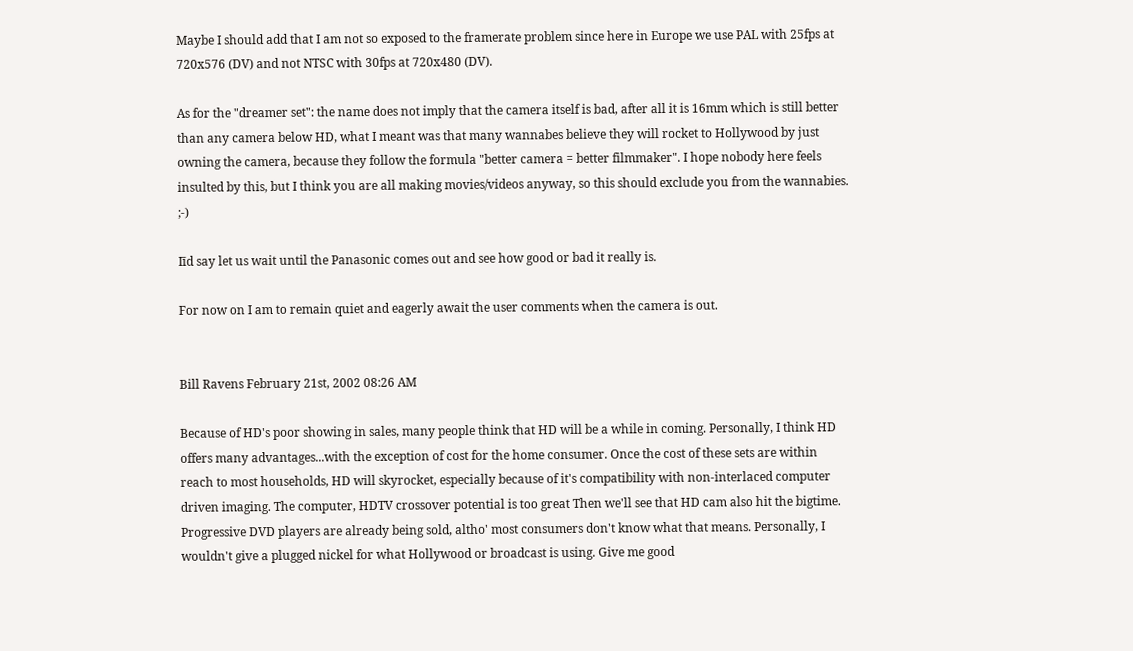Maybe I should add that I am not so exposed to the framerate problem since here in Europe we use PAL with 25fps at 720x576 (DV) and not NTSC with 30fps at 720x480 (DV).

As for the "dreamer set": the name does not imply that the camera itself is bad, after all it is 16mm which is still better than any camera below HD, what I meant was that many wannabes believe they will rocket to Hollywood by just owning the camera, because they follow the formula "better camera = better filmmaker". I hope nobody here feels insulted by this, but I think you are all making movies/videos anyway, so this should exclude you from the wannabies. ;-)

Iīd say let us wait until the Panasonic comes out and see how good or bad it really is.

For now on I am to remain quiet and eagerly await the user comments when the camera is out.


Bill Ravens February 21st, 2002 08:26 AM

Because of HD's poor showing in sales, many people think that HD will be a while in coming. Personally, I think HD offers many advantages...with the exception of cost for the home consumer. Once the cost of these sets are within reach to most households, HD will skyrocket, especially because of it's compatibility with non-interlaced computer driven imaging. The computer, HDTV crossover potential is too great Then we'll see that HD cam also hit the bigtime. Progressive DVD players are already being sold, altho' most consumers don't know what that means. Personally, I wouldn't give a plugged nickel for what Hollywood or broadcast is using. Give me good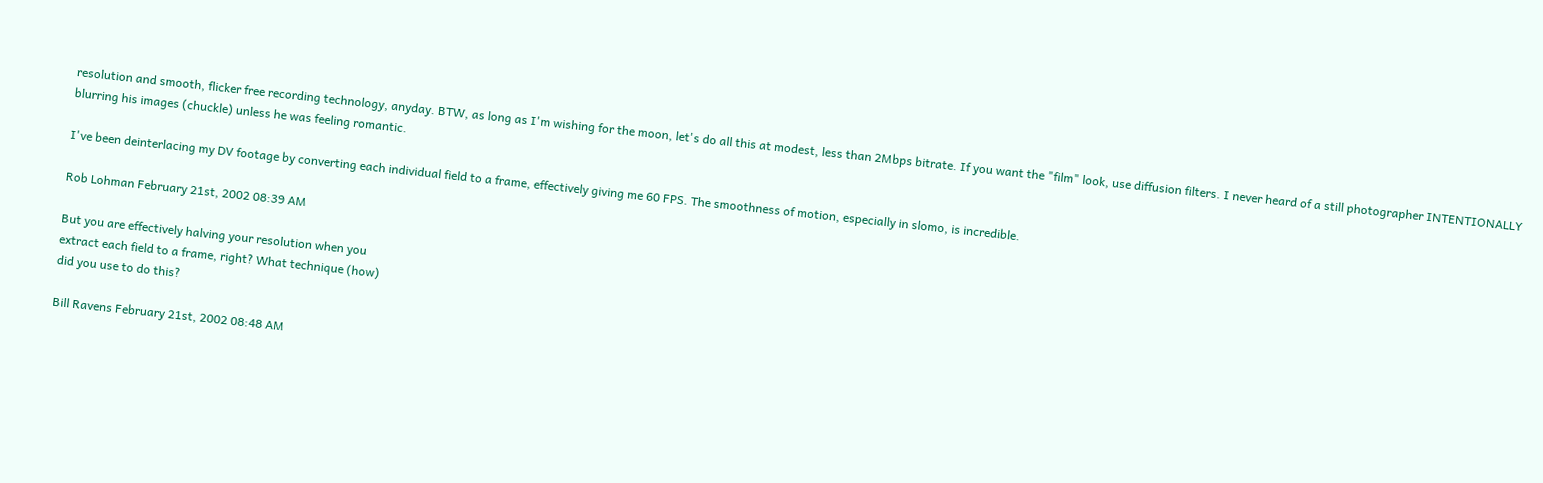resolution and smooth, flicker free recording technology, anyday. BTW, as long as I'm wishing for the moon, let's do all this at modest, less than 2Mbps bitrate. If you want the "film" look, use diffusion filters. I never heard of a still photographer INTENTIONALLY blurring his images (chuckle) unless he was feeling romantic.

I've been deinterlacing my DV footage by converting each individual field to a frame, effectively giving me 60 FPS. The smoothness of motion, especially in slomo, is incredible.

Rob Lohman February 21st, 2002 08:39 AM

But you are effectively halving your resolution when you
extract each field to a frame, right? What technique (how)
did you use to do this?

Bill Ravens February 21st, 2002 08:48 AM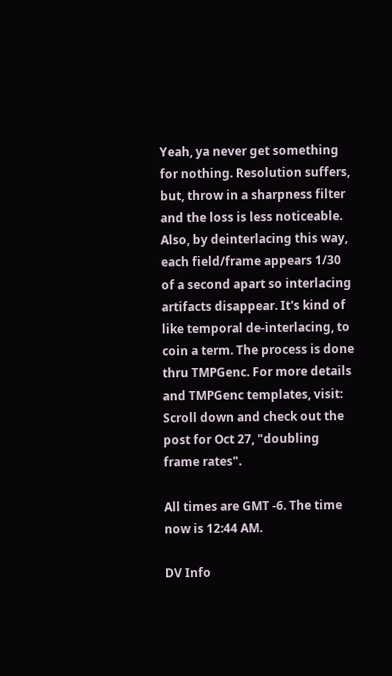Yeah, ya never get something for nothing. Resolution suffers, but, throw in a sharpness filter and the loss is less noticeable. Also, by deinterlacing this way, each field/frame appears 1/30 of a second apart so interlacing artifacts disappear. It's kind of like temporal de-interlacing, to coin a term. The process is done thru TMPGenc. For more details and TMPGenc templates, visit:
Scroll down and check out the post for Oct 27, "doubling frame rates".

All times are GMT -6. The time now is 12:44 AM.

DV Info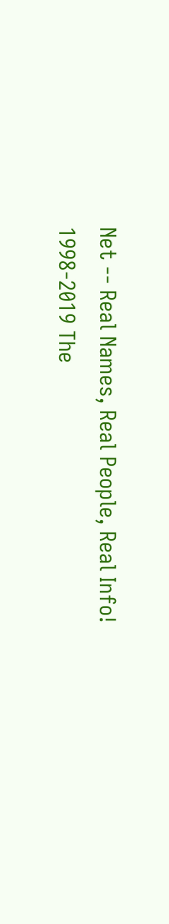Net -- Real Names, Real People, Real Info!
1998-2019 The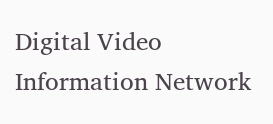Digital Video Information Network